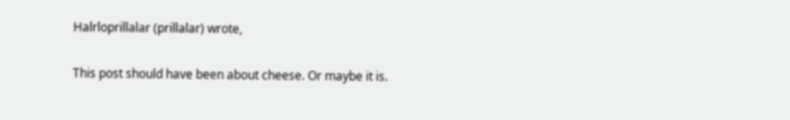Halrloprillalar (prillalar) wrote,

This post should have been about cheese. Or maybe it is.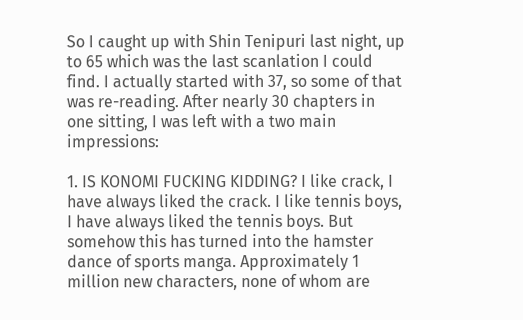So I caught up with Shin Tenipuri last night, up to 65 which was the last scanlation I could find. I actually started with 37, so some of that was re-reading. After nearly 30 chapters in one sitting, I was left with a two main impressions:

1. IS KONOMI FUCKING KIDDING? I like crack, I have always liked the crack. I like tennis boys, I have always liked the tennis boys. But somehow this has turned into the hamster dance of sports manga. Approximately 1 million new characters, none of whom are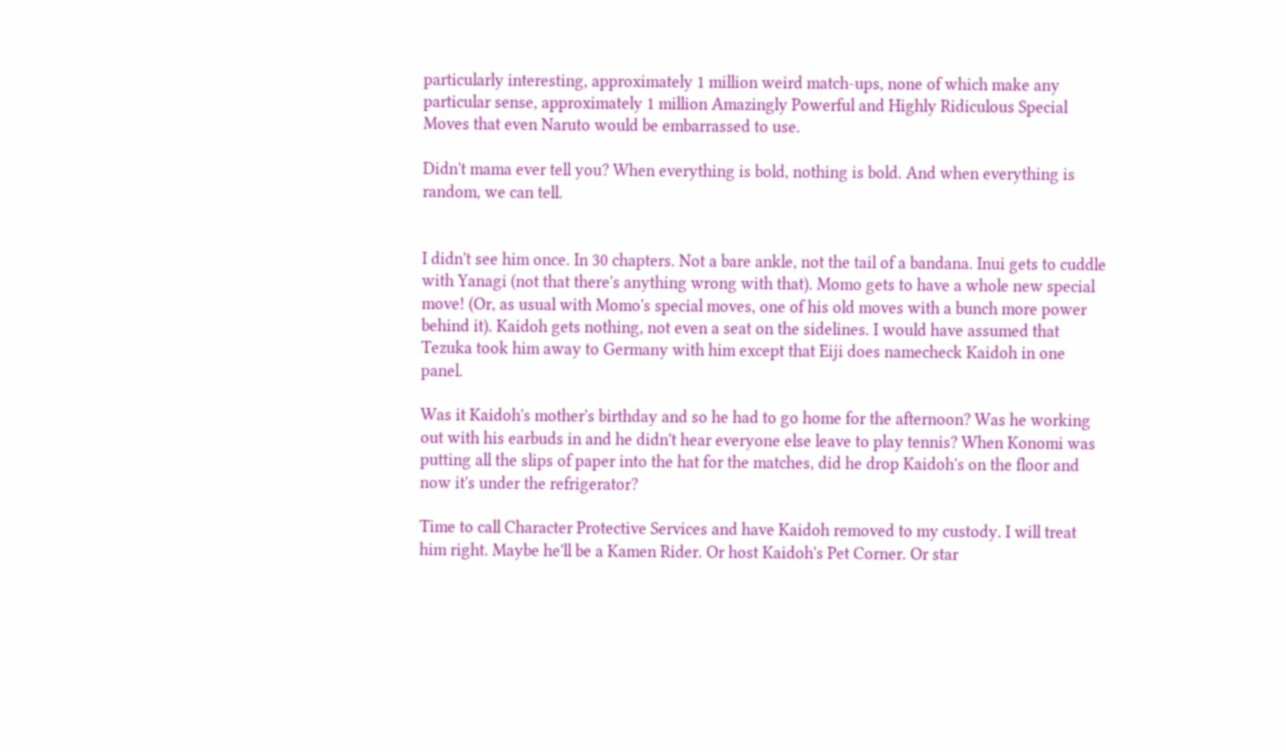particularly interesting, approximately 1 million weird match-ups, none of which make any particular sense, approximately 1 million Amazingly Powerful and Highly Ridiculous Special Moves that even Naruto would be embarrassed to use.

Didn't mama ever tell you? When everything is bold, nothing is bold. And when everything is random, we can tell.


I didn't see him once. In 30 chapters. Not a bare ankle, not the tail of a bandana. Inui gets to cuddle with Yanagi (not that there's anything wrong with that). Momo gets to have a whole new special move! (Or, as usual with Momo's special moves, one of his old moves with a bunch more power behind it). Kaidoh gets nothing, not even a seat on the sidelines. I would have assumed that Tezuka took him away to Germany with him except that Eiji does namecheck Kaidoh in one panel.

Was it Kaidoh's mother's birthday and so he had to go home for the afternoon? Was he working out with his earbuds in and he didn't hear everyone else leave to play tennis? When Konomi was putting all the slips of paper into the hat for the matches, did he drop Kaidoh's on the floor and now it's under the refrigerator?

Time to call Character Protective Services and have Kaidoh removed to my custody. I will treat him right. Maybe he'll be a Kamen Rider. Or host Kaidoh's Pet Corner. Or star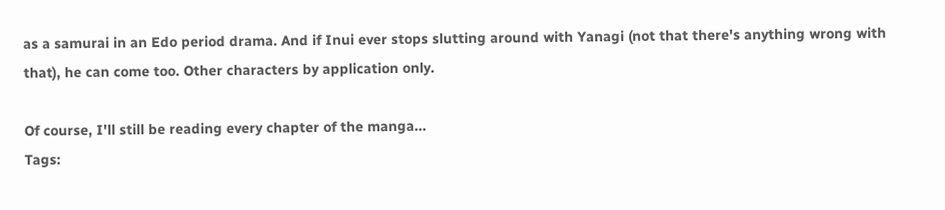as a samurai in an Edo period drama. And if Inui ever stops slutting around with Yanagi (not that there's anything wrong with that), he can come too. Other characters by application only.

Of course, I'll still be reading every chapter of the manga...
Tags: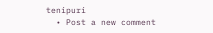tenipuri
  • Post a new comment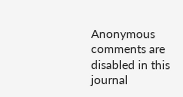Anonymous comments are disabled in this journal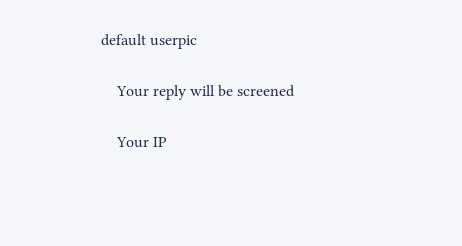default userpic

    Your reply will be screened

    Your IP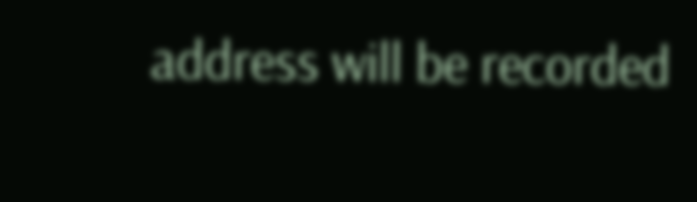address will be recorded